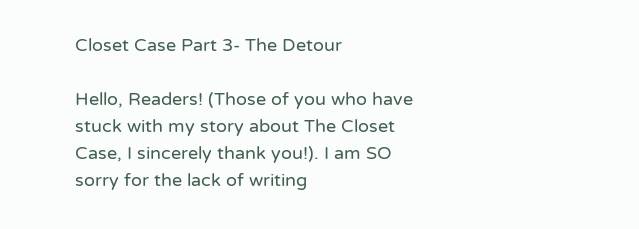Closet Case Part 3- The Detour

Hello, Readers! (Those of you who have stuck with my story about The Closet Case, I sincerely thank you!). I am SO sorry for the lack of writing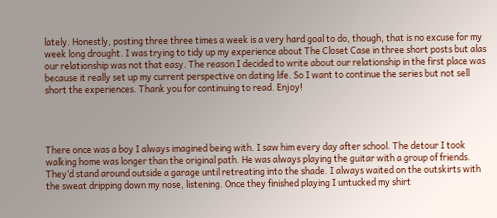lately. Honestly, posting three three times a week is a very hard goal to do, though, that is no excuse for my week long drought. I was trying to tidy up my experience about The Closet Case in three short posts but alas our relationship was not that easy. The reason I decided to write about our relationship in the first place was because it really set up my current perspective on dating life. So I want to continue the series but not sell short the experiences. Thank you for continuing to read. Enjoy!




There once was a boy I always imagined being with. I saw him every day after school. The detour I took walking home was longer than the original path. He was always playing the guitar with a group of friends. They’d stand around outside a garage until retreating into the shade. I always waited on the outskirts with the sweat dripping down my nose, listening. Once they finished playing I untucked my shirt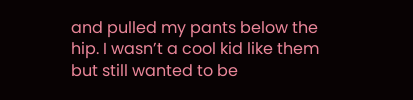and pulled my pants below the hip. I wasn’t a cool kid like them but still wanted to be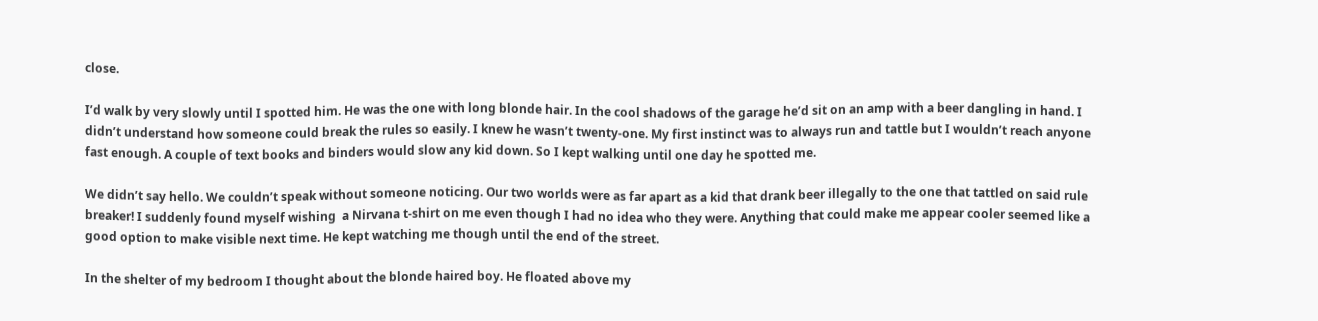close.

I’d walk by very slowly until I spotted him. He was the one with long blonde hair. In the cool shadows of the garage he’d sit on an amp with a beer dangling in hand. I didn’t understand how someone could break the rules so easily. I knew he wasn’t twenty-one. My first instinct was to always run and tattle but I wouldn’t reach anyone fast enough. A couple of text books and binders would slow any kid down. So I kept walking until one day he spotted me.

We didn’t say hello. We couldn’t speak without someone noticing. Our two worlds were as far apart as a kid that drank beer illegally to the one that tattled on said rule breaker! I suddenly found myself wishing  a Nirvana t-shirt on me even though I had no idea who they were. Anything that could make me appear cooler seemed like a good option to make visible next time. He kept watching me though until the end of the street.

In the shelter of my bedroom I thought about the blonde haired boy. He floated above my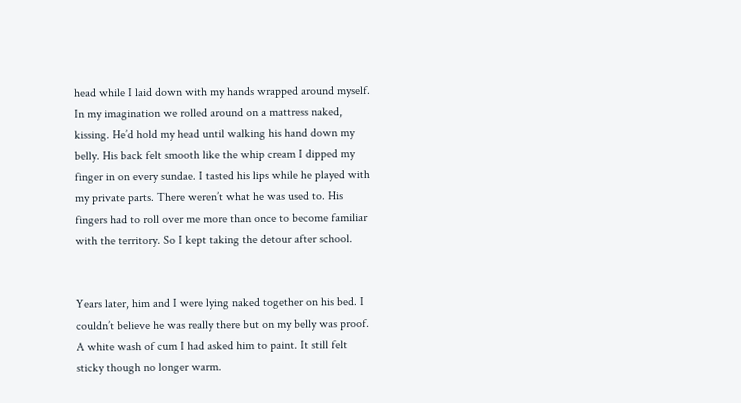head while I laid down with my hands wrapped around myself. In my imagination we rolled around on a mattress naked, kissing. He’d hold my head until walking his hand down my belly. His back felt smooth like the whip cream I dipped my finger in on every sundae. I tasted his lips while he played with my private parts. There weren’t what he was used to. His fingers had to roll over me more than once to become familiar with the territory. So I kept taking the detour after school.


Years later, him and I were lying naked together on his bed. I couldn’t believe he was really there but on my belly was proof. A white wash of cum I had asked him to paint. It still felt sticky though no longer warm.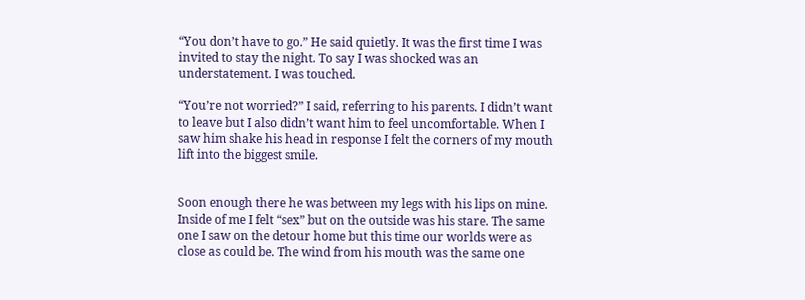“You don’t have to go.” He said quietly. It was the first time I was invited to stay the night. To say I was shocked was an understatement. I was touched.

“You’re not worried?” I said, referring to his parents. I didn’t want to leave but I also didn’t want him to feel uncomfortable. When I saw him shake his head in response I felt the corners of my mouth lift into the biggest smile.


Soon enough there he was between my legs with his lips on mine. Inside of me I felt “sex” but on the outside was his stare. The same one I saw on the detour home but this time our worlds were as close as could be. The wind from his mouth was the same one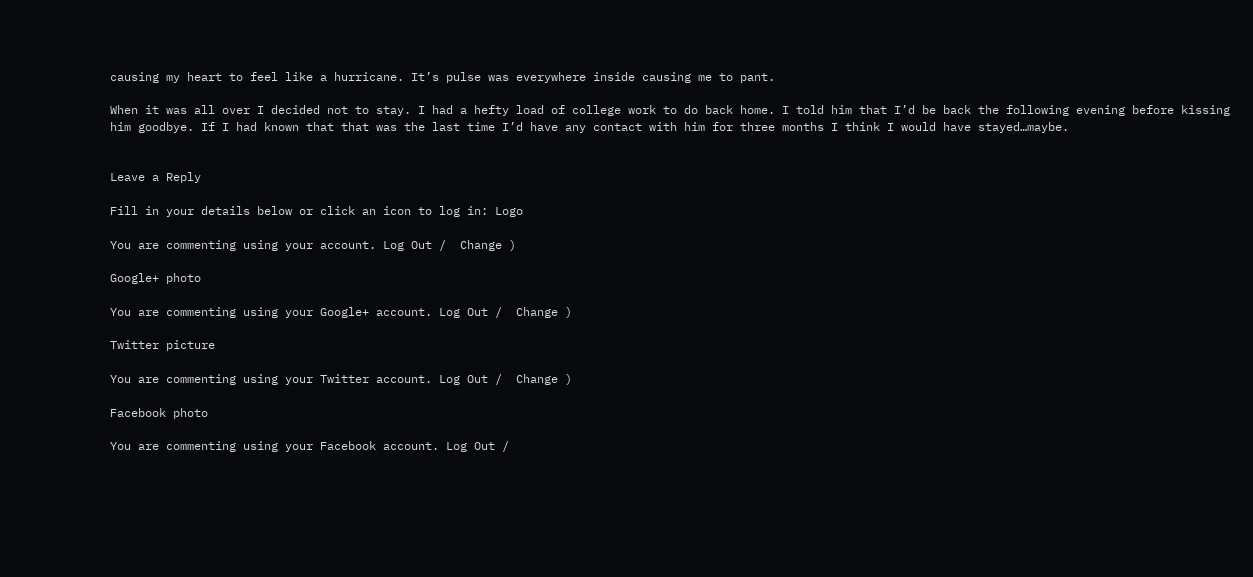causing my heart to feel like a hurricane. It’s pulse was everywhere inside causing me to pant.

When it was all over I decided not to stay. I had a hefty load of college work to do back home. I told him that I’d be back the following evening before kissing him goodbye. If I had known that that was the last time I’d have any contact with him for three months I think I would have stayed…maybe.


Leave a Reply

Fill in your details below or click an icon to log in: Logo

You are commenting using your account. Log Out /  Change )

Google+ photo

You are commenting using your Google+ account. Log Out /  Change )

Twitter picture

You are commenting using your Twitter account. Log Out /  Change )

Facebook photo

You are commenting using your Facebook account. Log Out /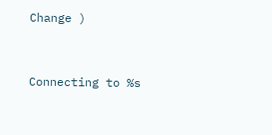Change )


Connecting to %s